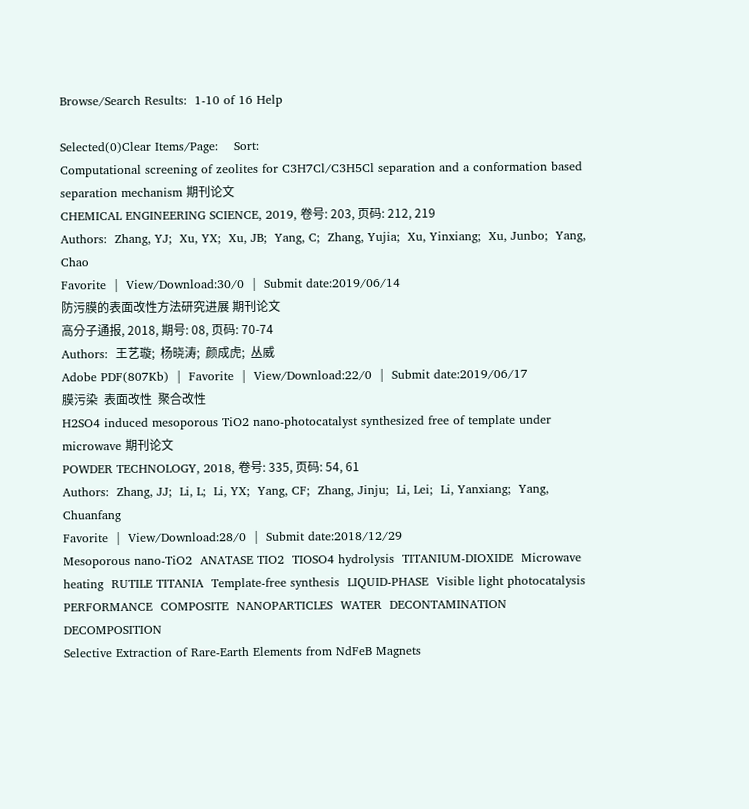Browse/Search Results:  1-10 of 16 Help

Selected(0)Clear Items/Page:    Sort:
Computational screening of zeolites for C3H7Cl/C3H5Cl separation and a conformation based separation mechanism 期刊论文
CHEMICAL ENGINEERING SCIENCE, 2019, 卷号: 203, 页码: 212, 219
Authors:  Zhang, YJ;  Xu, YX;  Xu, JB;  Yang, C;  Zhang, Yujia;  Xu, Yinxiang;  Xu, Junbo;  Yang, Chao
Favorite  |  View/Download:30/0  |  Submit date:2019/06/14
防污膜的表面改性方法研究进展 期刊论文
高分子通报, 2018, 期号: 08, 页码: 70-74
Authors:  王艺璇;  杨晓涛;  颜成虎;  丛威
Adobe PDF(807Kb)  |  Favorite  |  View/Download:22/0  |  Submit date:2019/06/17
膜污染  表面改性  聚合改性
H2SO4 induced mesoporous TiO2 nano-photocatalyst synthesized free of template under microwave 期刊论文
POWDER TECHNOLOGY, 2018, 卷号: 335, 页码: 54, 61
Authors:  Zhang, JJ;  Li, L;  Li, YX;  Yang, CF;  Zhang, Jinju;  Li, Lei;  Li, Yanxiang;  Yang, Chuanfang
Favorite  |  View/Download:28/0  |  Submit date:2018/12/29
Mesoporous nano-TiO2  ANATASE TIO2  TIOSO4 hydrolysis  TITANIUM-DIOXIDE  Microwave heating  RUTILE TITANIA  Template-free synthesis  LIQUID-PHASE  Visible light photocatalysis  PERFORMANCE  COMPOSITE  NANOPARTICLES  WATER  DECONTAMINATION  DECOMPOSITION
Selective Extraction of Rare-Earth Elements from NdFeB Magnets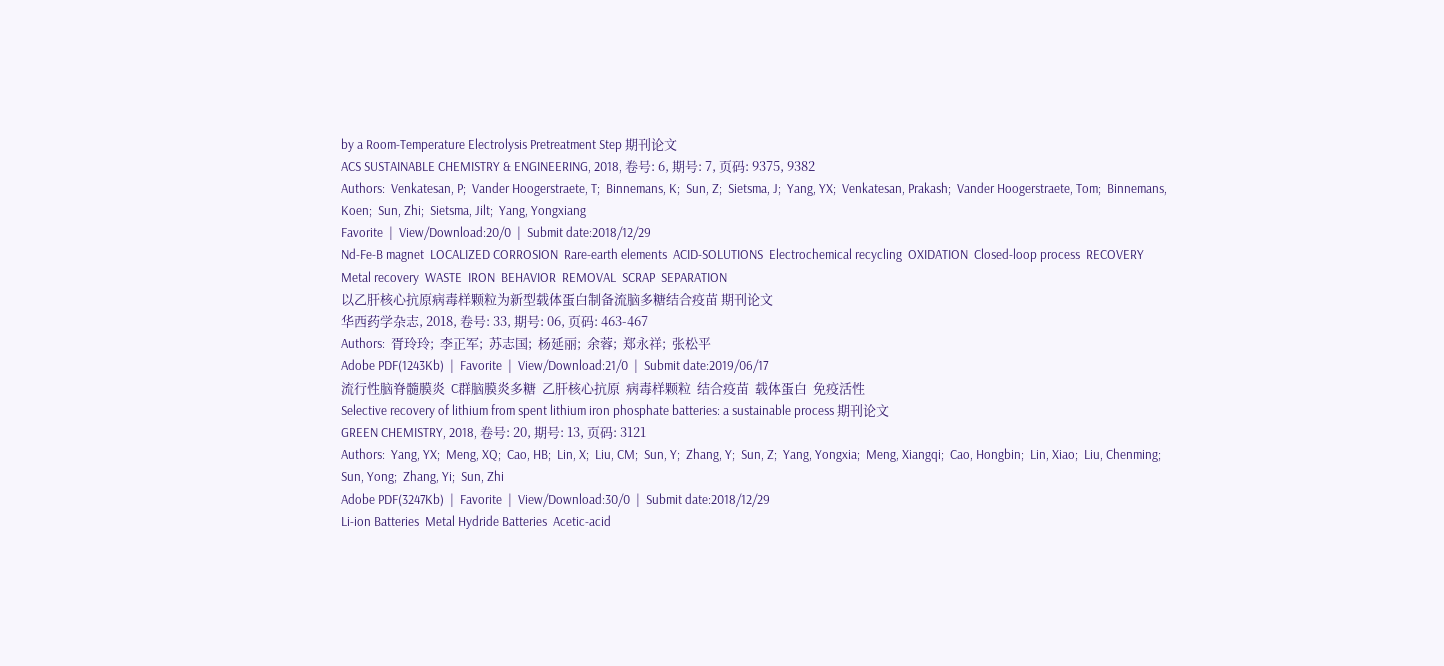by a Room-Temperature Electrolysis Pretreatment Step 期刊论文
ACS SUSTAINABLE CHEMISTRY & ENGINEERING, 2018, 卷号: 6, 期号: 7, 页码: 9375, 9382
Authors:  Venkatesan, P;  Vander Hoogerstraete, T;  Binnemans, K;  Sun, Z;  Sietsma, J;  Yang, YX;  Venkatesan, Prakash;  Vander Hoogerstraete, Tom;  Binnemans, Koen;  Sun, Zhi;  Sietsma, Jilt;  Yang, Yongxiang
Favorite  |  View/Download:20/0  |  Submit date:2018/12/29
Nd-Fe-B magnet  LOCALIZED CORROSION  Rare-earth elements  ACID-SOLUTIONS  Electrochemical recycling  OXIDATION  Closed-loop process  RECOVERY  Metal recovery  WASTE  IRON  BEHAVIOR  REMOVAL  SCRAP  SEPARATION
以乙肝核心抗原病毒样颗粒为新型载体蛋白制备流脑多糖结合疫苗 期刊论文
华西药学杂志, 2018, 卷号: 33, 期号: 06, 页码: 463-467
Authors:  胥玲玲;  李正军;  苏志国;  杨延丽;  余蓉;  郑永祥;  张松平
Adobe PDF(1243Kb)  |  Favorite  |  View/Download:21/0  |  Submit date:2019/06/17
流行性脑脊髓膜炎  C群脑膜炎多糖  乙肝核心抗原  病毒样颗粒  结合疫苗  载体蛋白  免疫活性
Selective recovery of lithium from spent lithium iron phosphate batteries: a sustainable process 期刊论文
GREEN CHEMISTRY, 2018, 卷号: 20, 期号: 13, 页码: 3121
Authors:  Yang, YX;  Meng, XQ;  Cao, HB;  Lin, X;  Liu, CM;  Sun, Y;  Zhang, Y;  Sun, Z;  Yang, Yongxia;  Meng, Xiangqi;  Cao, Hongbin;  Lin, Xiao;  Liu, Chenming;  Sun, Yong;  Zhang, Yi;  Sun, Zhi
Adobe PDF(3247Kb)  |  Favorite  |  View/Download:30/0  |  Submit date:2018/12/29
Li-ion Batteries  Metal Hydride Batteries  Acetic-acid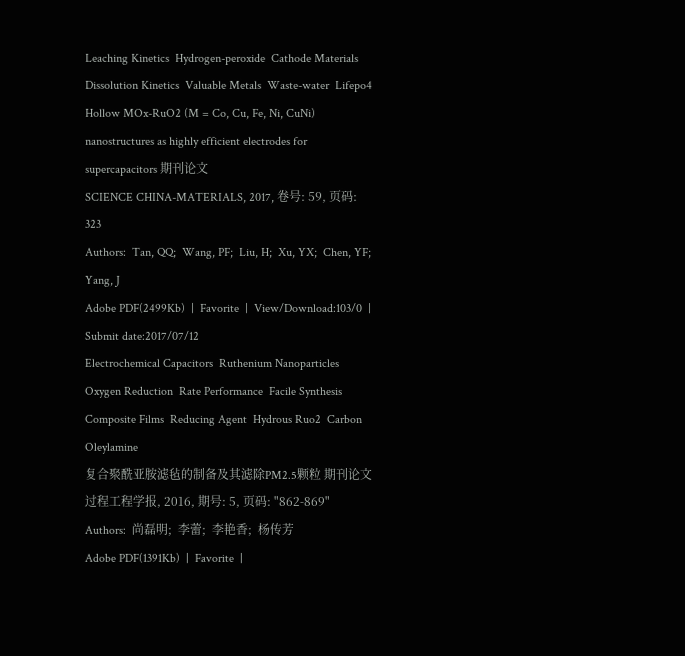Leaching Kinetics  Hydrogen-peroxide  Cathode Materials  Dissolution Kinetics  Valuable Metals  Waste-water  Lifepo4
Hollow MOx-RuO2 (M = Co, Cu, Fe, Ni, CuNi) nanostructures as highly efficient electrodes for supercapacitors 期刊论文
SCIENCE CHINA-MATERIALS, 2017, 卷号: 59, 页码: 323
Authors:  Tan, QQ;  Wang, PF;  Liu, H;  Xu, YX;  Chen, YF;  Yang, J
Adobe PDF(2499Kb)  |  Favorite  |  View/Download:103/0  |  Submit date:2017/07/12
Electrochemical Capacitors  Ruthenium Nanoparticles  Oxygen Reduction  Rate Performance  Facile Synthesis  Composite Films  Reducing Agent  Hydrous Ruo2  Carbon  Oleylamine
复合聚酰亚胺滤毡的制备及其滤除PM2.5颗粒 期刊论文
过程工程学报, 2016, 期号: 5, 页码: "862-869"
Authors:  尚磊明;  李蕾;  李艳香;  杨传芳
Adobe PDF(1391Kb)  |  Favorite  |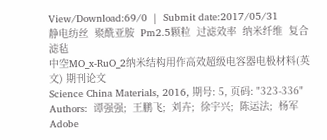View/Download:69/0  |  Submit date:2017/05/31
静电纺丝  聚酰亚胺  Pm2.5颗粒  过滤效率  纳米纤维  复合滤毡
中空MO_x-RuO_2纳米结构用作高效超级电容器电极材料(英文) 期刊论文
Science China Materials, 2016, 期号: 5, 页码: "323-336"
Authors:  谭强强;  王鹏飞;  刘卉;  徐宇兴;  陈运法;  杨军
Adobe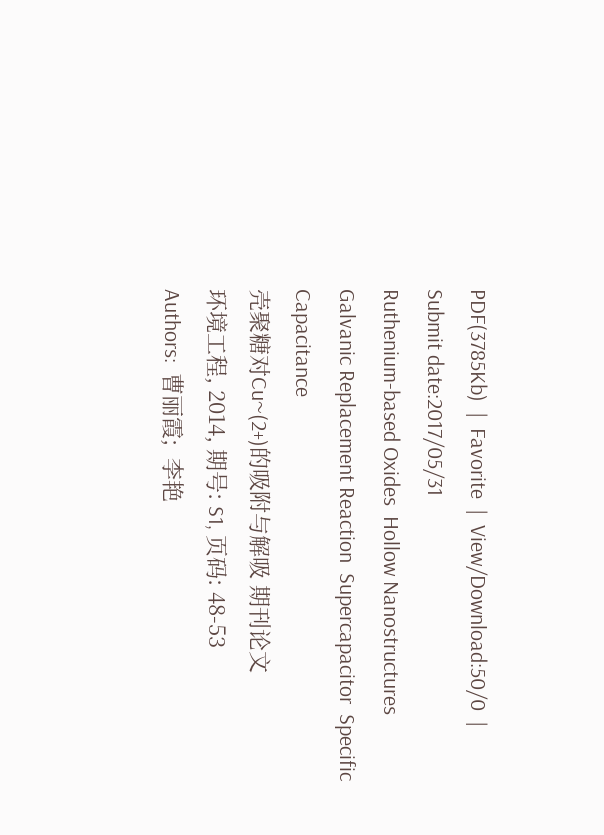PDF(3785Kb)  |  Favorite  |  View/Download:50/0  |  Submit date:2017/05/31
Ruthenium-based Oxides  Hollow Nanostructures  Galvanic Replacement Reaction  Supercapacitor  Specific Capacitance
壳聚糖对Cu~(2+)的吸附与解吸 期刊论文
环境工程, 2014, 期号: S1, 页码: 48-53
Authors:  曹丽霞;  李艳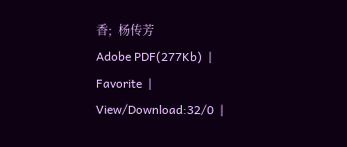香;  杨传芳
Adobe PDF(277Kb)  |  Favorite  |  View/Download:32/0  |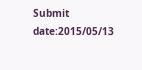Submit date:2015/05/13